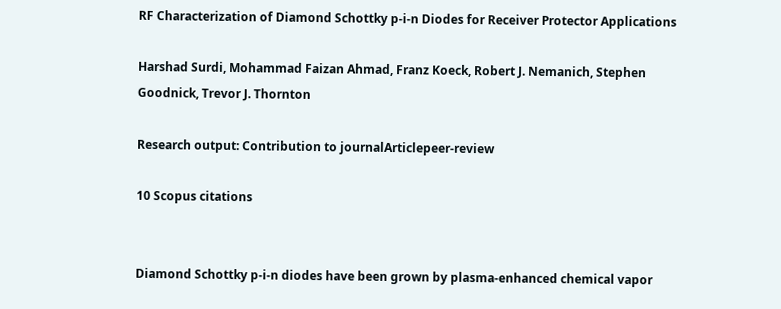RF Characterization of Diamond Schottky p-i-n Diodes for Receiver Protector Applications

Harshad Surdi, Mohammad Faizan Ahmad, Franz Koeck, Robert J. Nemanich, Stephen Goodnick, Trevor J. Thornton

Research output: Contribution to journalArticlepeer-review

10 Scopus citations


Diamond Schottky p-i-n diodes have been grown by plasma-enhanced chemical vapor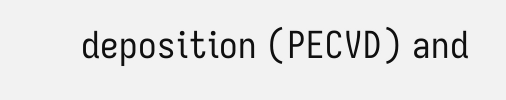deposition (PECVD) and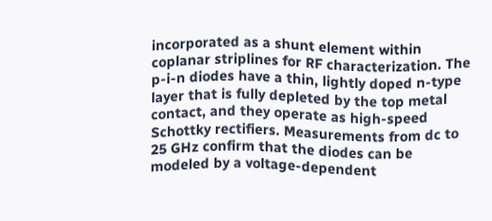incorporated as a shunt element within coplanar striplines for RF characterization. The p-i-n diodes have a thin, lightly doped n-type layer that is fully depleted by the top metal contact, and they operate as high-speed Schottky rectifiers. Measurements from dc to 25 GHz confirm that the diodes can be modeled by a voltage-dependent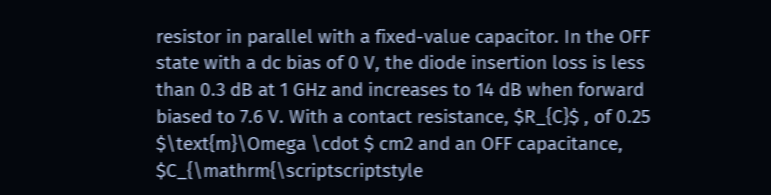resistor in parallel with a fixed-value capacitor. In the OFF state with a dc bias of 0 V, the diode insertion loss is less than 0.3 dB at 1 GHz and increases to 14 dB when forward biased to 7.6 V. With a contact resistance, $R_{C}$ , of 0.25 $\text{m}\Omega \cdot $ cm2 and an OFF capacitance, $C_{\mathrm{\scriptscriptstyle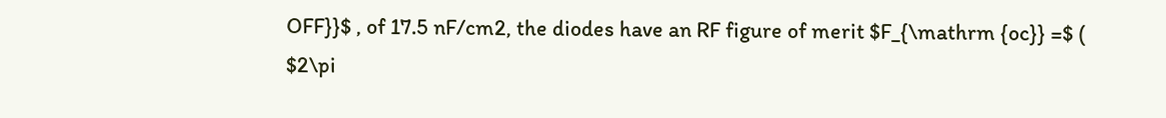OFF}}$ , of 17.5 nF/cm2, the diodes have an RF figure of merit $F_{\mathrm {oc}} =$ ( $2\pi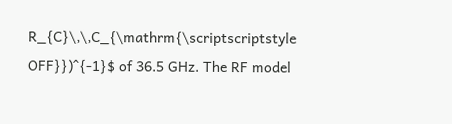R_{C}\,\,C_{\mathrm{\scriptscriptstyle OFF}})^{-1}$ of 36.5 GHz. The RF model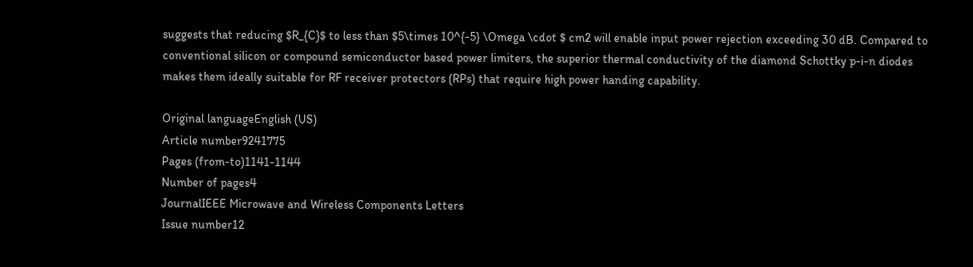suggests that reducing $R_{C}$ to less than $5\times 10^{-5} \Omega \cdot $ cm2 will enable input power rejection exceeding 30 dB. Compared to conventional silicon or compound semiconductor based power limiters, the superior thermal conductivity of the diamond Schottky p-i-n diodes makes them ideally suitable for RF receiver protectors (RPs) that require high power handing capability.

Original languageEnglish (US)
Article number9241775
Pages (from-to)1141-1144
Number of pages4
JournalIEEE Microwave and Wireless Components Letters
Issue number12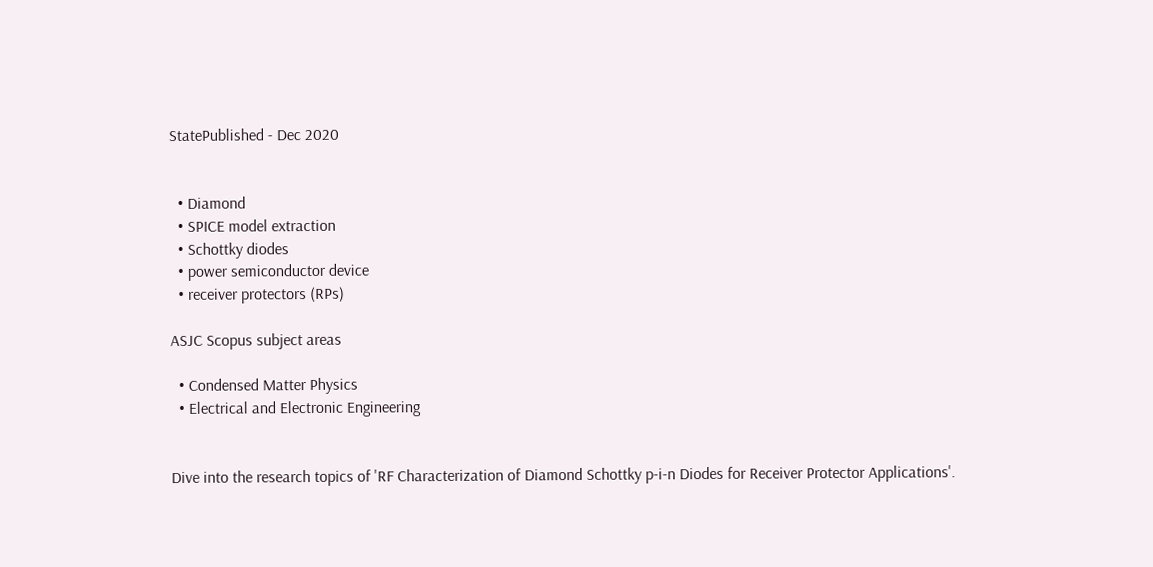StatePublished - Dec 2020


  • Diamond
  • SPICE model extraction
  • Schottky diodes
  • power semiconductor device
  • receiver protectors (RPs)

ASJC Scopus subject areas

  • Condensed Matter Physics
  • Electrical and Electronic Engineering


Dive into the research topics of 'RF Characterization of Diamond Schottky p-i-n Diodes for Receiver Protector Applications'.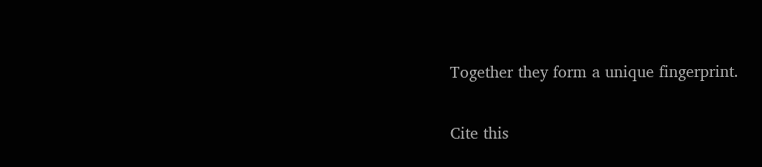Together they form a unique fingerprint.

Cite this